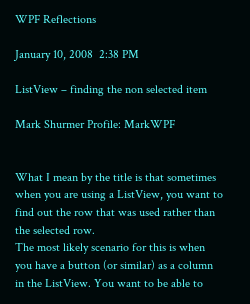WPF Reflections

January 10, 2008  2:38 PM

ListView – finding the non selected item

Mark Shurmer Profile: MarkWPF


What I mean by the title is that sometimes when you are using a ListView, you want to find out the row that was used rather than the selected row.
The most likely scenario for this is when you have a button (or similar) as a column in the ListView. You want to be able to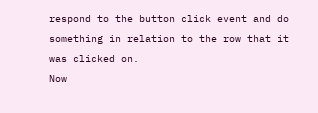respond to the button click event and do something in relation to the row that it was clicked on.
Now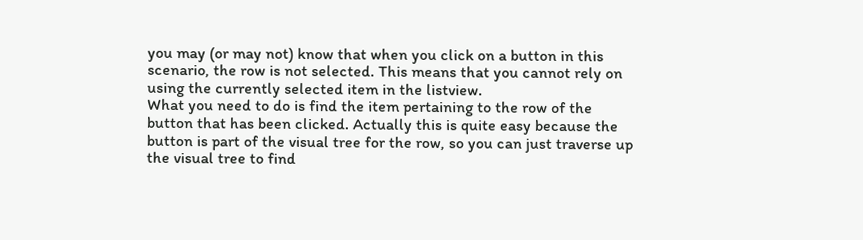you may (or may not) know that when you click on a button in this scenario, the row is not selected. This means that you cannot rely on using the currently selected item in the listview.
What you need to do is find the item pertaining to the row of the button that has been clicked. Actually this is quite easy because the button is part of the visual tree for the row, so you can just traverse up the visual tree to find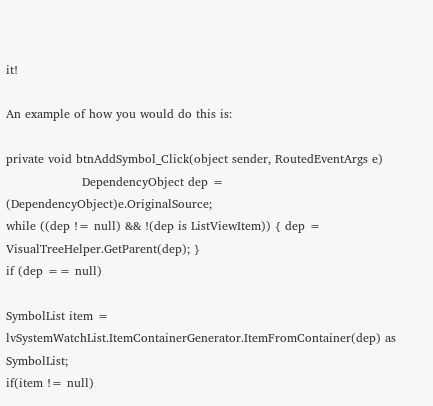it!

An example of how you would do this is:

private void btnAddSymbol_Click(object sender, RoutedEventArgs e)
                   DependencyObject dep = (DependencyObject)e.OriginalSource;
while ((dep != null) && !(dep is ListViewItem)) { dep = VisualTreeHelper.GetParent(dep); }
if (dep == null)

SymbolList item = lvSystemWatchList.ItemContainerGenerator.ItemFromContainer(dep) as SymbolList;
if(item != null)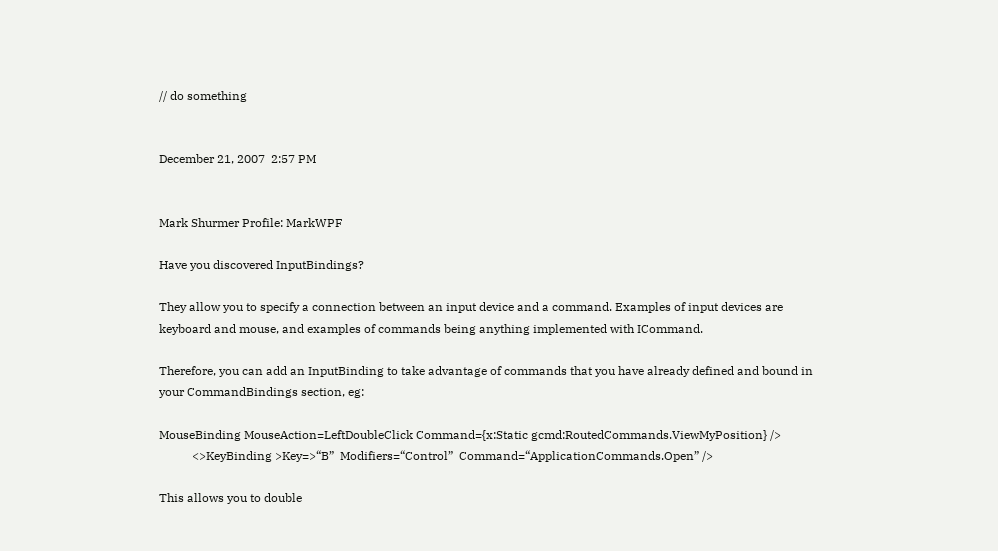// do something


December 21, 2007  2:57 PM


Mark Shurmer Profile: MarkWPF

Have you discovered InputBindings?

They allow you to specify a connection between an input device and a command. Examples of input devices are keyboard and mouse, and examples of commands being anything implemented with ICommand.

Therefore, you can add an InputBinding to take advantage of commands that you have already defined and bound in your CommandBindings section, eg:

MouseBinding MouseAction=LeftDoubleClick Command={x:Static gcmd:RoutedCommands.ViewMyPosition} />
           <>KeyBinding >Key=>“B”  Modifiers=“Control”  Command=“ApplicationCommands.Open” />

This allows you to double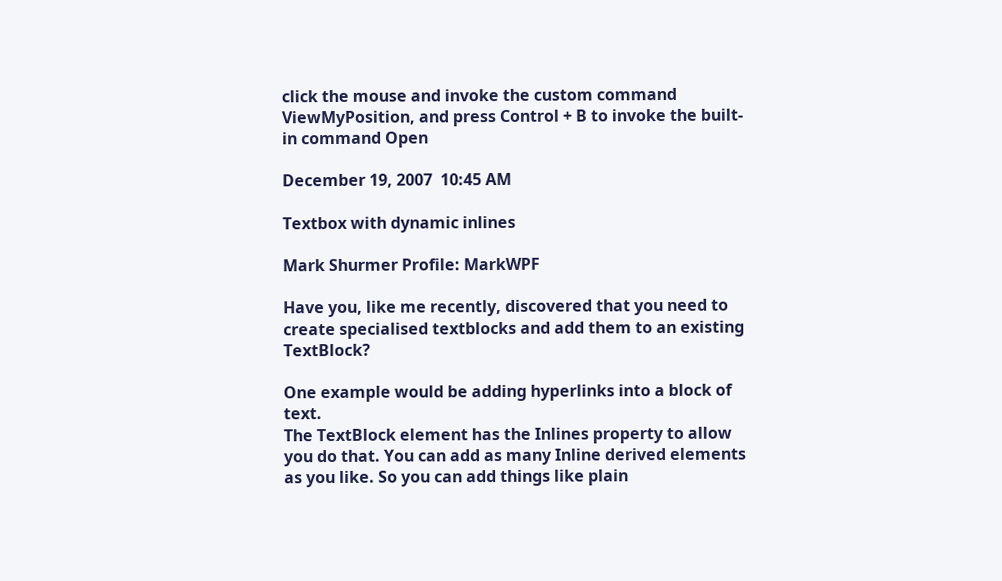click the mouse and invoke the custom command ViewMyPosition, and press Control + B to invoke the built-in command Open

December 19, 2007  10:45 AM

Textbox with dynamic inlines

Mark Shurmer Profile: MarkWPF

Have you, like me recently, discovered that you need to create specialised textblocks and add them to an existing TextBlock?

One example would be adding hyperlinks into a block of text.
The TextBlock element has the Inlines property to allow you do that. You can add as many Inline derived elements as you like. So you can add things like plain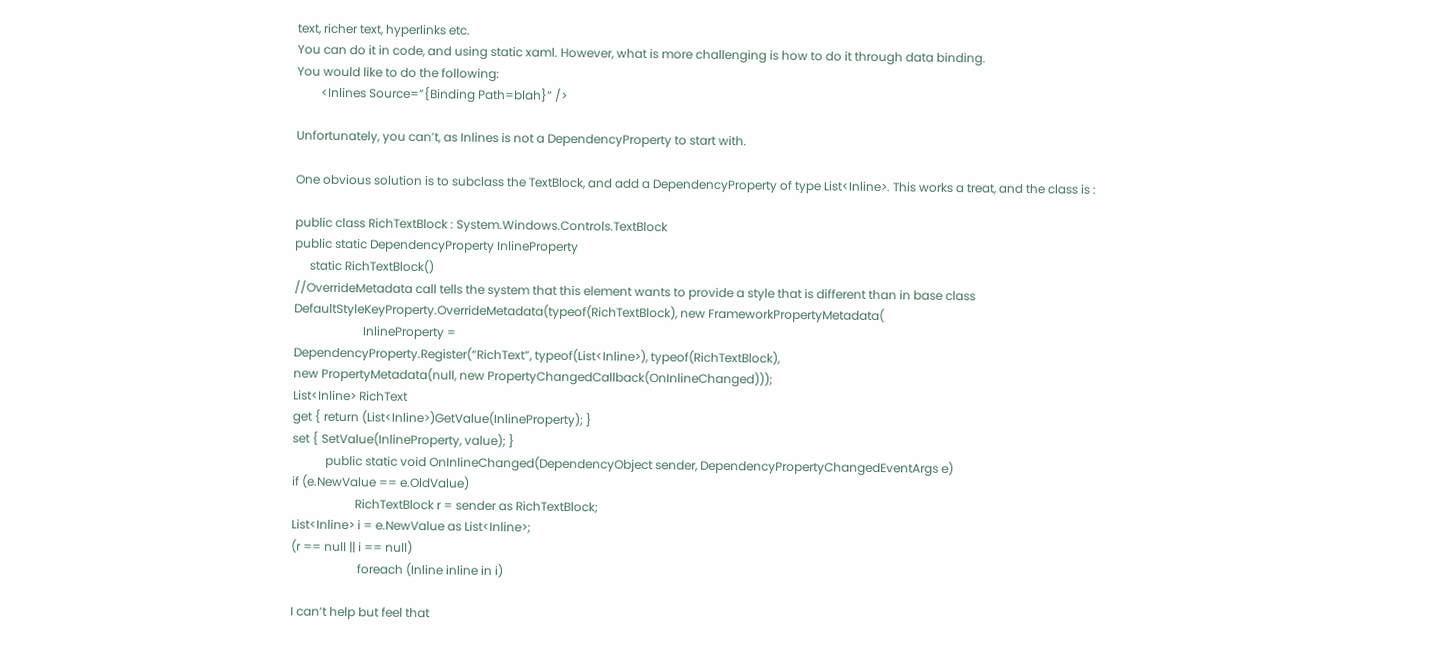text, richer text, hyperlinks etc.
You can do it in code, and using static xaml. However, what is more challenging is how to do it through data binding.
You would like to do the following:
        <Inlines Source=”{Binding Path=blah}” />

Unfortunately, you can’t, as Inlines is not a DependencyProperty to start with.

One obvious solution is to subclass the TextBlock, and add a DependencyProperty of type List<Inline>. This works a treat, and the class is :

public class RichTextBlock : System.Windows.Controls.TextBlock
public static DependencyProperty InlineProperty
     static RichTextBlock()
//OverrideMetadata call tells the system that this element wants to provide a style that is different than in base class
DefaultStyleKeyProperty.OverrideMetadata(typeof(RichTextBlock), new FrameworkPropertyMetadata(
                       InlineProperty =
DependencyProperty.Register(“RichText”, typeof(List<Inline>), typeof(RichTextBlock),
new PropertyMetadata(null, new PropertyChangedCallback(OnInlineChanged)));
List<Inline> RichText
get { return (List<Inline>)GetValue(InlineProperty); }
set { SetValue(InlineProperty, value); }
           public static void OnInlineChanged(DependencyObject sender, DependencyPropertyChangedEventArgs e)
if (e.NewValue == e.OldValue)
                     RichTextBlock r = sender as RichTextBlock;
List<Inline> i = e.NewValue as List<Inline>;
(r == null || i == null)
                      foreach (Inline inline in i)

I can’t help but feel that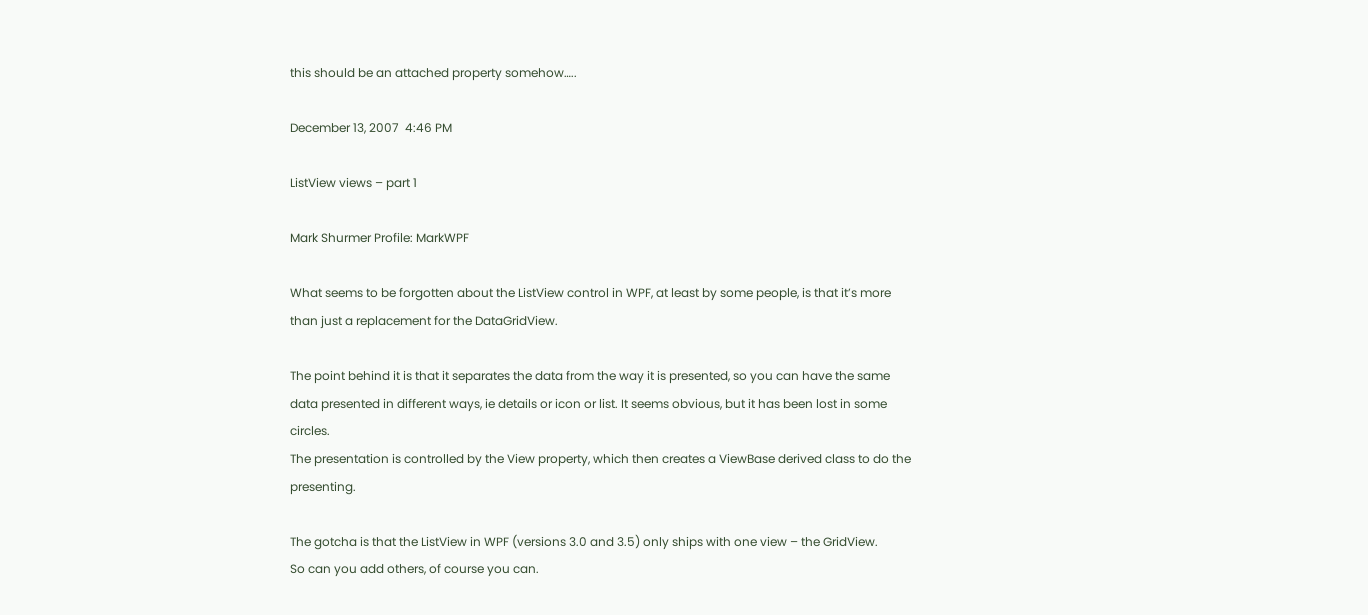this should be an attached property somehow…..

December 13, 2007  4:46 PM

ListView views – part 1

Mark Shurmer Profile: MarkWPF

What seems to be forgotten about the ListView control in WPF, at least by some people, is that it’s more than just a replacement for the DataGridView.

The point behind it is that it separates the data from the way it is presented, so you can have the same data presented in different ways, ie details or icon or list. It seems obvious, but it has been lost in some circles.
The presentation is controlled by the View property, which then creates a ViewBase derived class to do the presenting.

The gotcha is that the ListView in WPF (versions 3.0 and 3.5) only ships with one view – the GridView.
So can you add others, of course you can.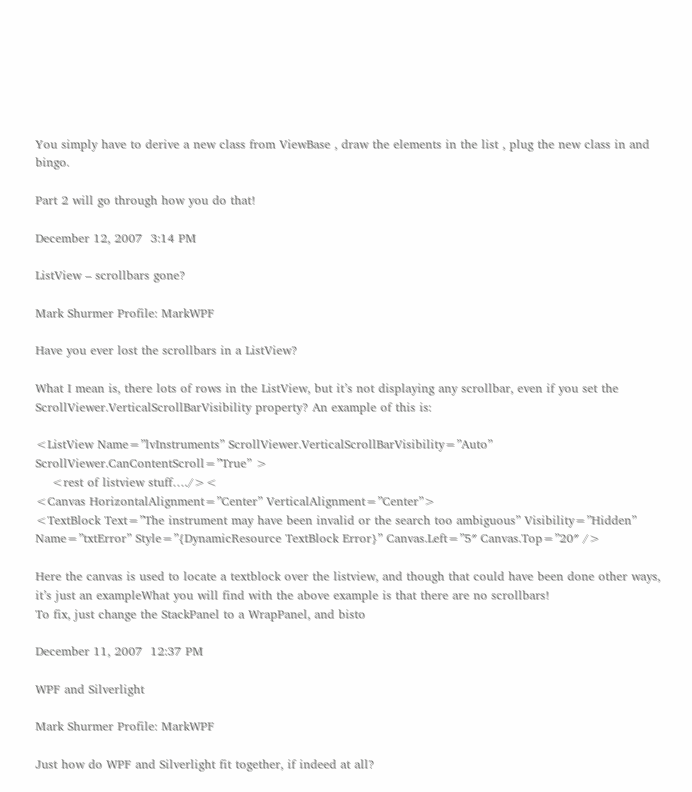You simply have to derive a new class from ViewBase , draw the elements in the list , plug the new class in and bingo.

Part 2 will go through how you do that!

December 12, 2007  3:14 PM

ListView – scrollbars gone?

Mark Shurmer Profile: MarkWPF

Have you ever lost the scrollbars in a ListView?

What I mean is, there lots of rows in the ListView, but it’s not displaying any scrollbar, even if you set the ScrollViewer.VerticalScrollBarVisibility property? An example of this is:

<ListView Name=”lvInstruments” ScrollViewer.VerticalScrollBarVisibility=”Auto” ScrollViewer.CanContentScroll=”True” >
    <rest of listview stuff…./><
<Canvas HorizontalAlignment=”Center” VerticalAlignment=”Center”>
<TextBlock Text=”The instrument may have been invalid or the search too ambiguous” Visibility=”Hidden” Name=”txtError” Style=”{DynamicResource TextBlock Error}” Canvas.Left=”5″ Canvas.Top=”20″ />

Here the canvas is used to locate a textblock over the listview, and though that could have been done other ways, it’s just an exampleWhat you will find with the above example is that there are no scrollbars!
To fix, just change the StackPanel to a WrapPanel, and bisto

December 11, 2007  12:37 PM

WPF and Silverlight

Mark Shurmer Profile: MarkWPF

Just how do WPF and Silverlight fit together, if indeed at all?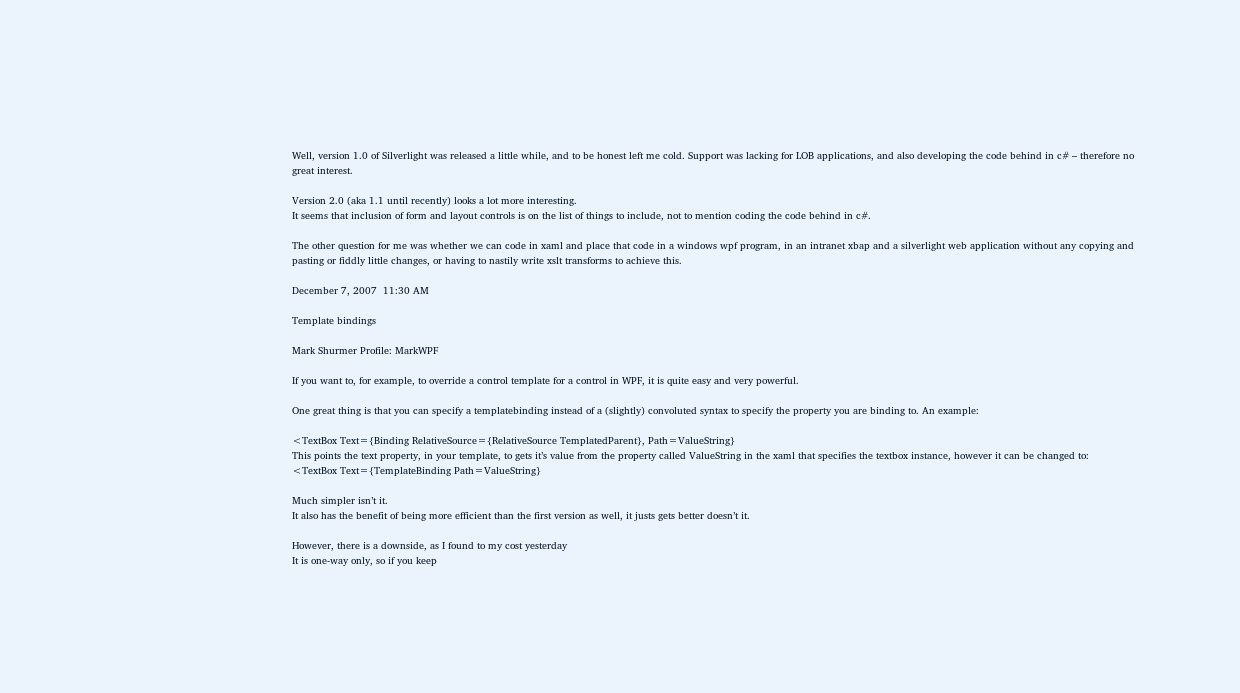Well, version 1.0 of Silverlight was released a little while, and to be honest left me cold. Support was lacking for LOB applications, and also developing the code behind in c# – therefore no great interest.

Version 2.0 (aka 1.1 until recently) looks a lot more interesting.
It seems that inclusion of form and layout controls is on the list of things to include, not to mention coding the code behind in c#.

The other question for me was whether we can code in xaml and place that code in a windows wpf program, in an intranet xbap and a silverlight web application without any copying and pasting or fiddly little changes, or having to nastily write xslt transforms to achieve this.

December 7, 2007  11:30 AM

Template bindings

Mark Shurmer Profile: MarkWPF

If you want to, for example, to override a control template for a control in WPF, it is quite easy and very powerful.

One great thing is that you can specify a templatebinding instead of a (slightly) convoluted syntax to specify the property you are binding to. An example:

<TextBox Text={Binding RelativeSource={RelativeSource TemplatedParent}, Path=ValueString}
This points the text property, in your template, to gets it’s value from the property called ValueString in the xaml that specifies the textbox instance, however it can be changed to:
<TextBox Text={TemplateBinding Path=ValueString}

Much simpler isn’t it.
It also has the benefit of being more efficient than the first version as well, it justs gets better doesn’t it.

However, there is a downside, as I found to my cost yesterday
It is one-way only, so if you keep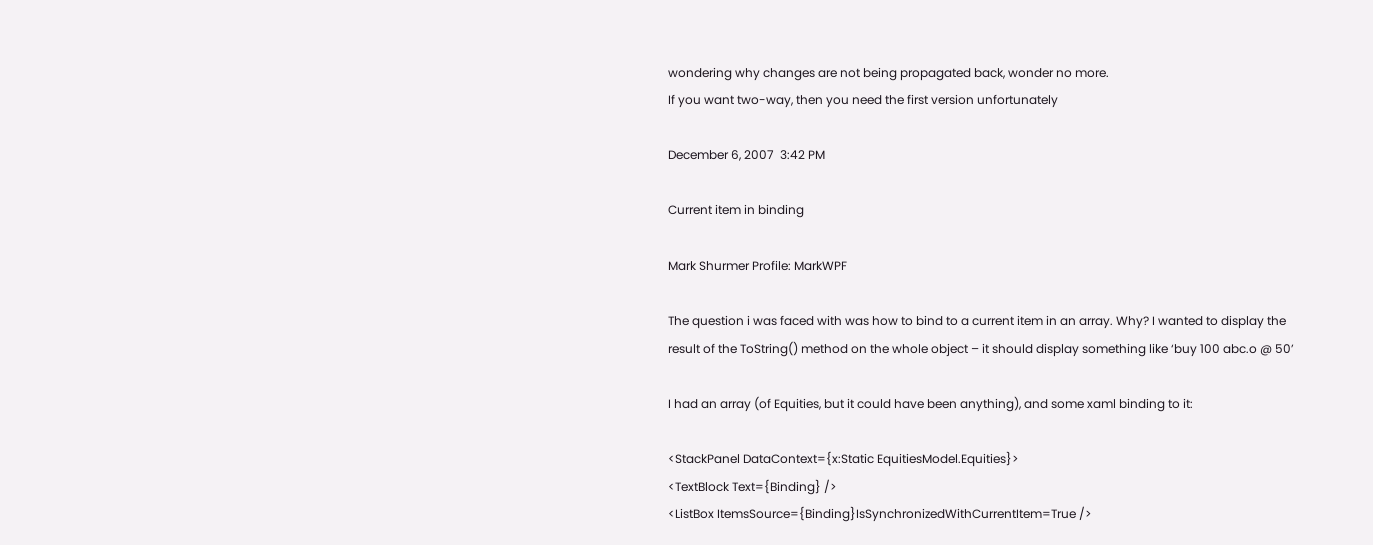wondering why changes are not being propagated back, wonder no more.
If you want two-way, then you need the first version unfortunately

December 6, 2007  3:42 PM

Current item in binding

Mark Shurmer Profile: MarkWPF

The question i was faced with was how to bind to a current item in an array. Why? I wanted to display the result of the ToString() method on the whole object – it should display something like ‘buy 100 abc.o @ 50’

I had an array (of Equities, but it could have been anything), and some xaml binding to it:

<StackPanel DataContext={x:Static EquitiesModel.Equities}>
<TextBlock Text={Binding} />
<ListBox ItemsSource={Binding}IsSynchronizedWithCurrentItem=True />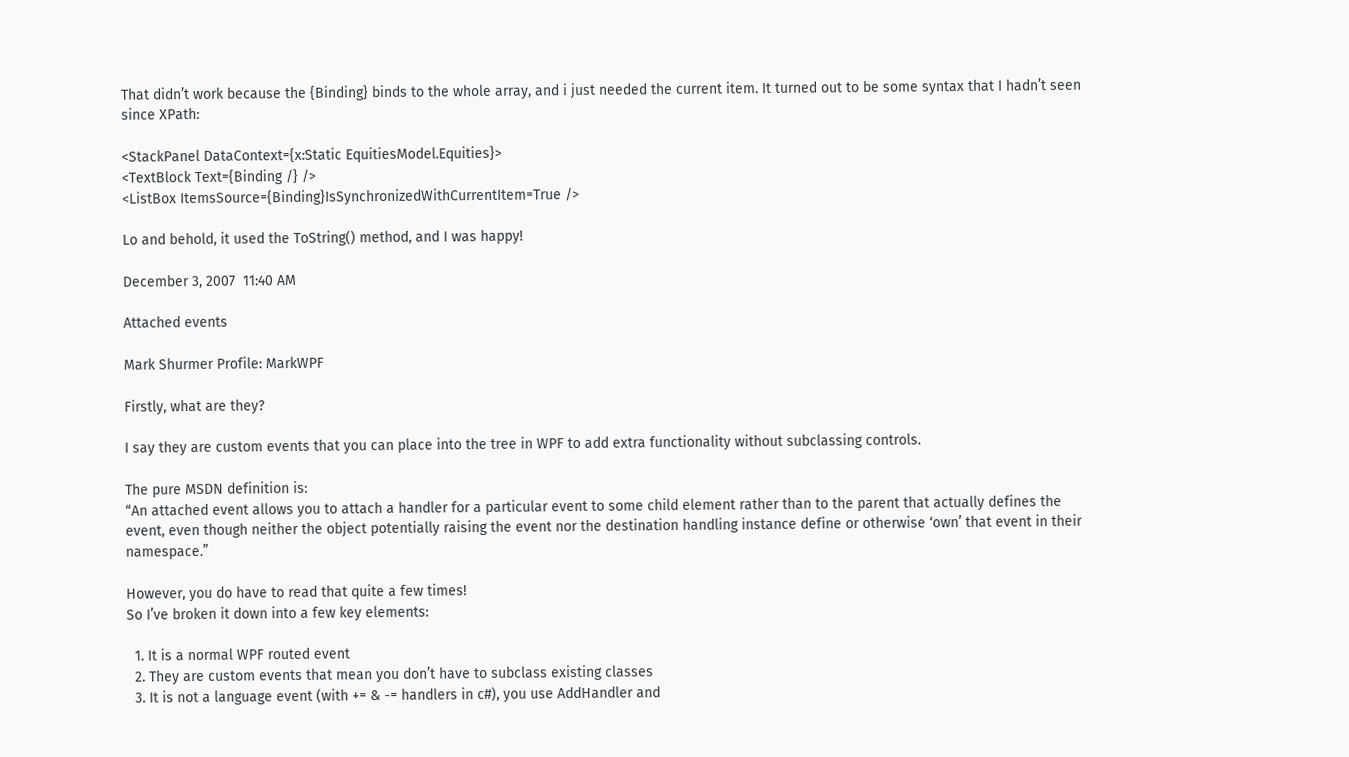That didn’t work because the {Binding} binds to the whole array, and i just needed the current item. It turned out to be some syntax that I hadn’t seen since XPath:

<StackPanel DataContext={x:Static EquitiesModel.Equities}>
<TextBlock Text={Binding /} />
<ListBox ItemsSource={Binding}IsSynchronizedWithCurrentItem=True />

Lo and behold, it used the ToString() method, and I was happy!

December 3, 2007  11:40 AM

Attached events

Mark Shurmer Profile: MarkWPF

Firstly, what are they?

I say they are custom events that you can place into the tree in WPF to add extra functionality without subclassing controls.

The pure MSDN definition is:
“An attached event allows you to attach a handler for a particular event to some child element rather than to the parent that actually defines the event, even though neither the object potentially raising the event nor the destination handling instance define or otherwise ‘own’ that event in their namespace.”

However, you do have to read that quite a few times!
So I’ve broken it down into a few key elements:

  1. It is a normal WPF routed event
  2. They are custom events that mean you don’t have to subclass existing classes
  3. It is not a language event (with += & -= handlers in c#), you use AddHandler and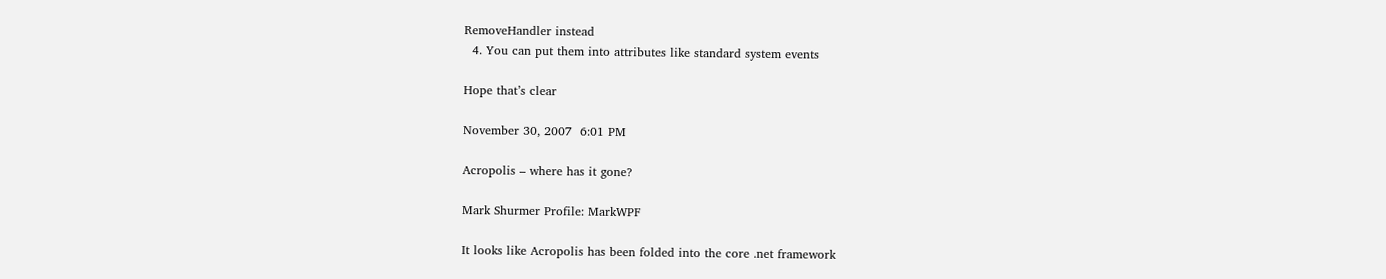RemoveHandler instead
  4. You can put them into attributes like standard system events

Hope that’s clear

November 30, 2007  6:01 PM

Acropolis – where has it gone?

Mark Shurmer Profile: MarkWPF

It looks like Acropolis has been folded into the core .net framework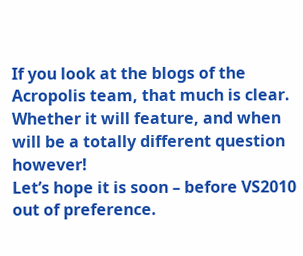If you look at the blogs of the Acropolis team, that much is clear.
Whether it will feature, and when will be a totally different question however!
Let’s hope it is soon – before VS2010 out of preference.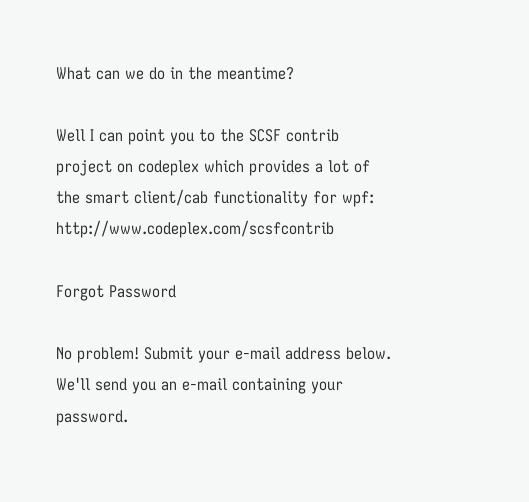What can we do in the meantime?

Well I can point you to the SCSF contrib project on codeplex which provides a lot of the smart client/cab functionality for wpf: http://www.codeplex.com/scsfcontrib

Forgot Password

No problem! Submit your e-mail address below. We'll send you an e-mail containing your password.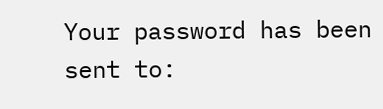Your password has been sent to: